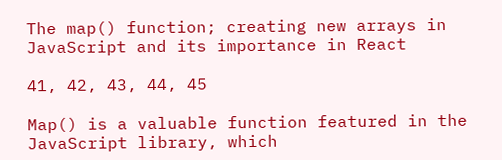The map() function; creating new arrays in JavaScript and its importance in React

41, 42, 43, 44, 45

Map() is a valuable function featured in the JavaScript library, which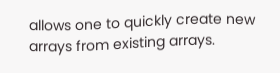allows one to quickly create new arrays from existing arrays.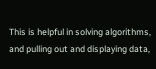This is helpful in solving algorithms, and pulling out and displaying data,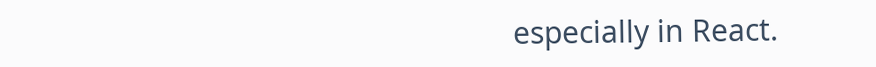especially in React.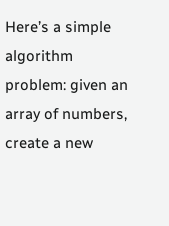Here’s a simple algorithm problem: given an array of numbers, create a new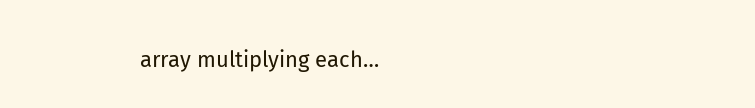array multiplying each…